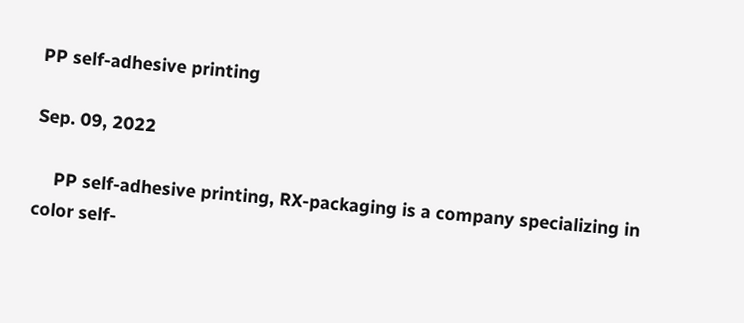PP self-adhesive printing

Sep. 09, 2022

    PP self-adhesive printing, RX-packaging is a company specializing in color self-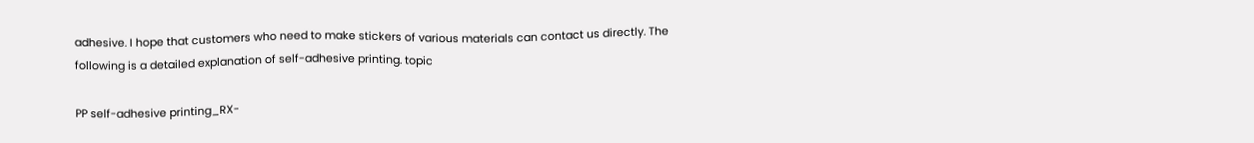adhesive. I hope that customers who need to make stickers of various materials can contact us directly. The following is a detailed explanation of self-adhesive printing. topic

PP self-adhesive printing_RX-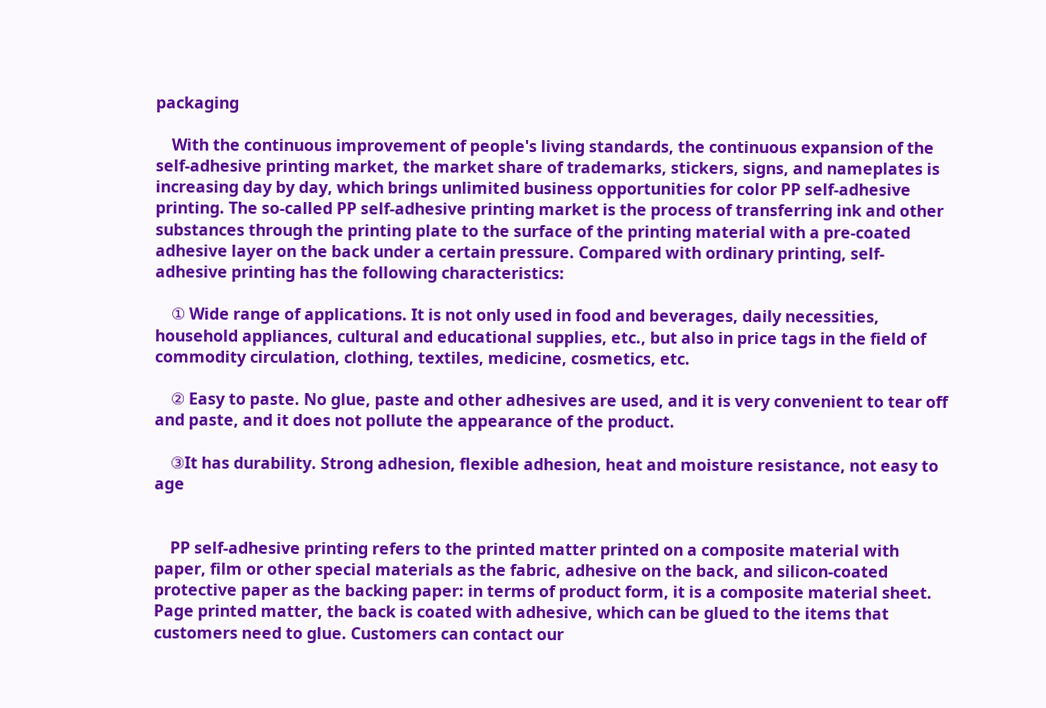packaging

    With the continuous improvement of people's living standards, the continuous expansion of the self-adhesive printing market, the market share of trademarks, stickers, signs, and nameplates is increasing day by day, which brings unlimited business opportunities for color PP self-adhesive printing. The so-called PP self-adhesive printing market is the process of transferring ink and other substances through the printing plate to the surface of the printing material with a pre-coated adhesive layer on the back under a certain pressure. Compared with ordinary printing, self-adhesive printing has the following characteristics:

    ① Wide range of applications. It is not only used in food and beverages, daily necessities, household appliances, cultural and educational supplies, etc., but also in price tags in the field of commodity circulation, clothing, textiles, medicine, cosmetics, etc.

    ② Easy to paste. No glue, paste and other adhesives are used, and it is very convenient to tear off and paste, and it does not pollute the appearance of the product.

    ③It has durability. Strong adhesion, flexible adhesion, heat and moisture resistance, not easy to age


    PP self-adhesive printing refers to the printed matter printed on a composite material with paper, film or other special materials as the fabric, adhesive on the back, and silicon-coated protective paper as the backing paper: in terms of product form, it is a composite material sheet. Page printed matter, the back is coated with adhesive, which can be glued to the items that customers need to glue. Customers can contact our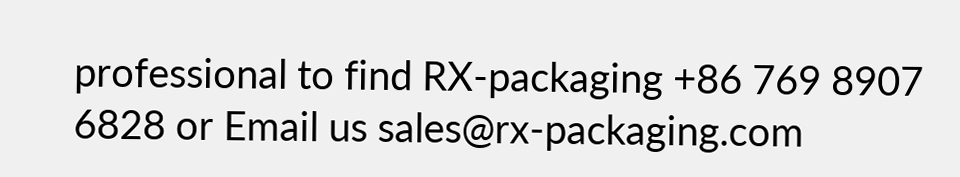professional to find RX-packaging +86 769 8907 6828 or Email us sales@rx-packaging.com